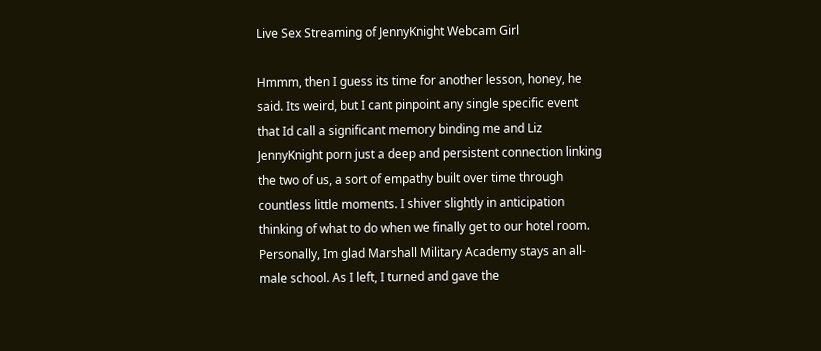Live Sex Streaming of JennyKnight Webcam Girl

Hmmm, then I guess its time for another lesson, honey, he said. Its weird, but I cant pinpoint any single specific event that Id call a significant memory binding me and Liz JennyKnight porn just a deep and persistent connection linking the two of us, a sort of empathy built over time through countless little moments. I shiver slightly in anticipation thinking of what to do when we finally get to our hotel room. Personally, Im glad Marshall Military Academy stays an all-male school. As I left, I turned and gave the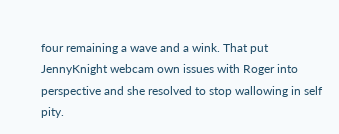four remaining a wave and a wink. That put JennyKnight webcam own issues with Roger into perspective and she resolved to stop wallowing in self pity.